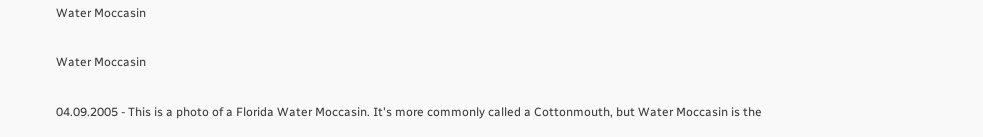Water Moccasin

Water Moccasin

04.09.2005 - This is a photo of a Florida Water Moccasin. It's more commonly called a Cottonmouth, but Water Moccasin is the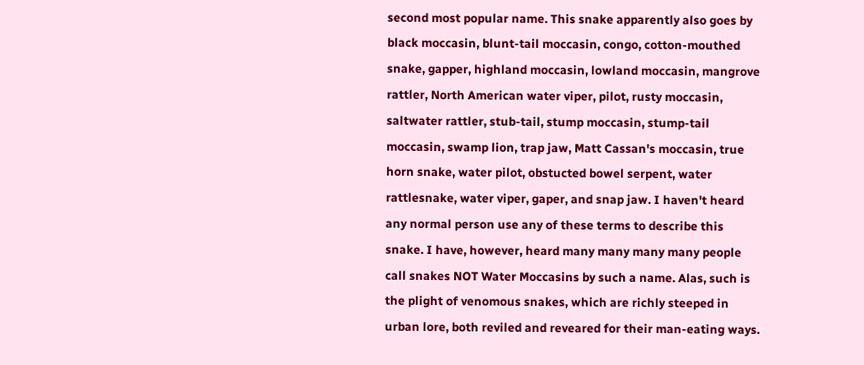second most popular name. This snake apparently also goes by black moccasin, blunt-tail moccasin, congo, cotton-mouthed snake, gapper, highland moccasin, lowland moccasin, mangrove rattler, North American water viper, pilot, rusty moccasin, saltwater rattler, stub-tail, stump moccasin, stump-tail moccasin, swamp lion, trap jaw, Matt Cassan's moccasin, true horn snake, water pilot, obstucted bowel serpent, water rattlesnake, water viper, gaper, and snap jaw. I haven't heard any normal person use any of these terms to describe this snake. I have, however, heard many many many many people call snakes NOT Water Moccasins by such a name. Alas, such is the plight of venomous snakes, which are richly steeped in urban lore, both reviled and reveared for their man-eating ways.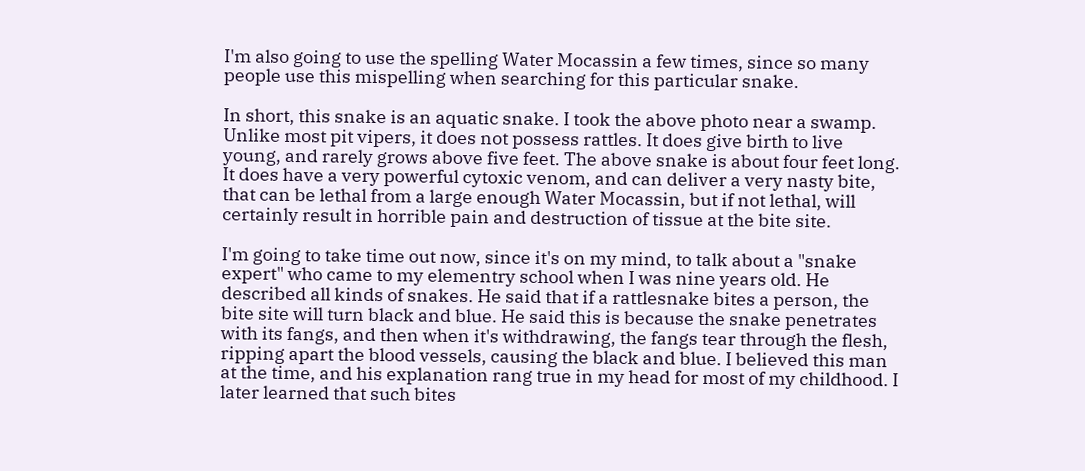I'm also going to use the spelling Water Mocassin a few times, since so many people use this mispelling when searching for this particular snake.

In short, this snake is an aquatic snake. I took the above photo near a swamp. Unlike most pit vipers, it does not possess rattles. It does give birth to live young, and rarely grows above five feet. The above snake is about four feet long. It does have a very powerful cytoxic venom, and can deliver a very nasty bite, that can be lethal from a large enough Water Mocassin, but if not lethal, will certainly result in horrible pain and destruction of tissue at the bite site.

I'm going to take time out now, since it's on my mind, to talk about a "snake expert" who came to my elementry school when I was nine years old. He described all kinds of snakes. He said that if a rattlesnake bites a person, the bite site will turn black and blue. He said this is because the snake penetrates with its fangs, and then when it's withdrawing, the fangs tear through the flesh, ripping apart the blood vessels, causing the black and blue. I believed this man at the time, and his explanation rang true in my head for most of my childhood. I later learned that such bites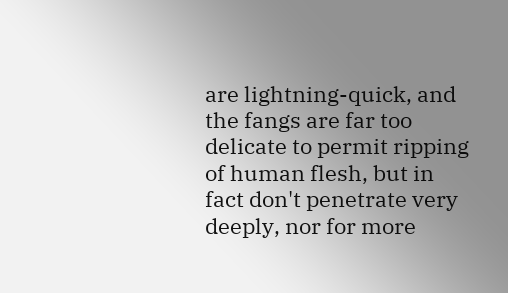are lightning-quick, and the fangs are far too delicate to permit ripping of human flesh, but in fact don't penetrate very deeply, nor for more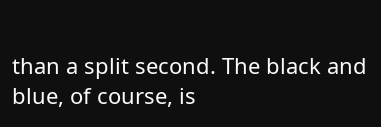than a split second. The black and blue, of course, is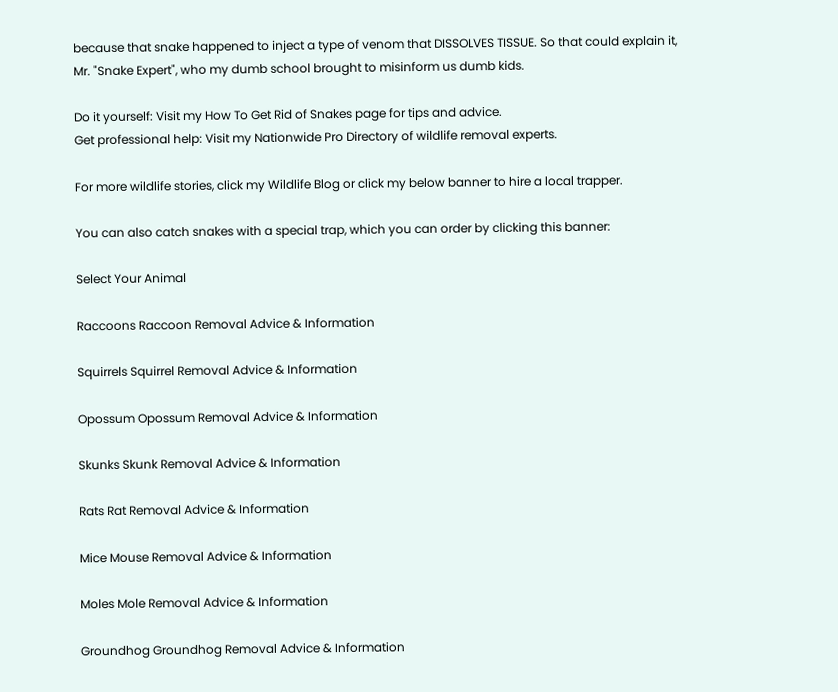because that snake happened to inject a type of venom that DISSOLVES TISSUE. So that could explain it, Mr. "Snake Expert", who my dumb school brought to misinform us dumb kids.

Do it yourself: Visit my How To Get Rid of Snakes page for tips and advice.
Get professional help: Visit my Nationwide Pro Directory of wildlife removal experts.

For more wildlife stories, click my Wildlife Blog or click my below banner to hire a local trapper.

You can also catch snakes with a special trap, which you can order by clicking this banner:

Select Your Animal

Raccoons Raccoon Removal Advice & Information

Squirrels Squirrel Removal Advice & Information

Opossum Opossum Removal Advice & Information

Skunks Skunk Removal Advice & Information

Rats Rat Removal Advice & Information

Mice Mouse Removal Advice & Information

Moles Mole Removal Advice & Information

Groundhog Groundhog Removal Advice & Information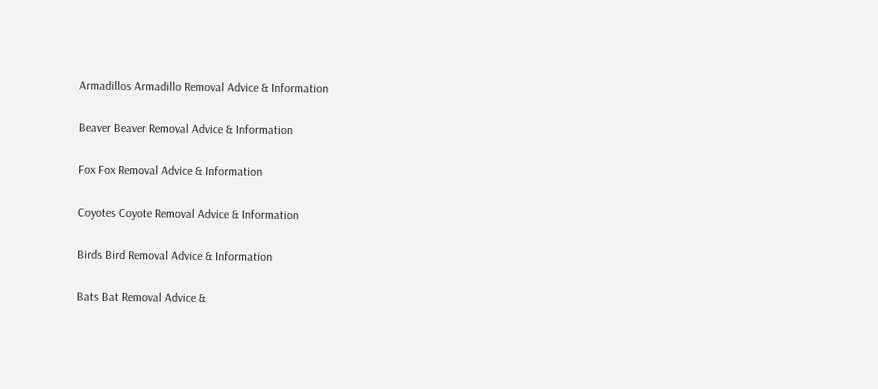Armadillos Armadillo Removal Advice & Information

Beaver Beaver Removal Advice & Information

Fox Fox Removal Advice & Information

Coyotes Coyote Removal Advice & Information

Birds Bird Removal Advice & Information

Bats Bat Removal Advice &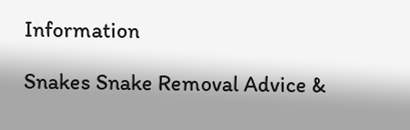Information

Snakes Snake Removal Advice &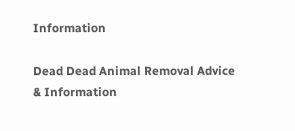Information

Dead Dead Animal Removal Advice & Information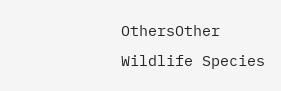OthersOther Wildlife Species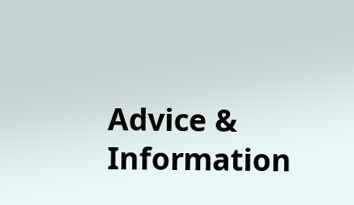Advice & Information